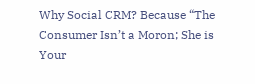Why Social CRM? Because “The Consumer Isn’t a Moron; She is Your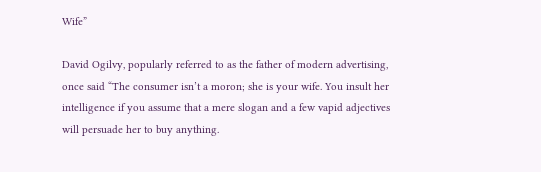Wife”

David Ogilvy, popularly referred to as the father of modern advertising, once said “The consumer isn’t a moron; she is your wife. You insult her intelligence if you assume that a mere slogan and a few vapid adjectives will persuade her to buy anything.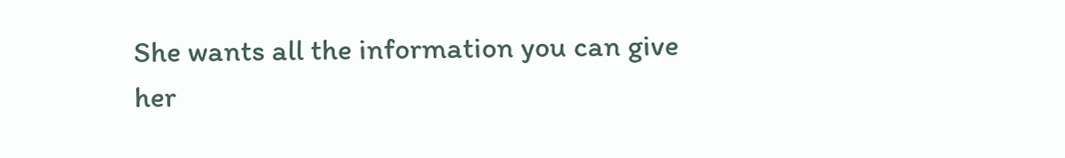She wants all the information you can give her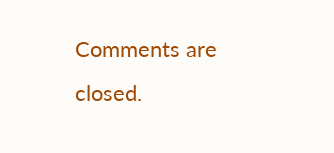Comments are closed.